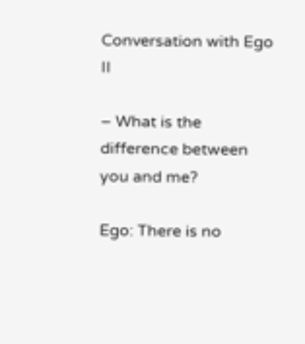Conversation with Ego II

– What is the difference between you and me?

Ego: There is no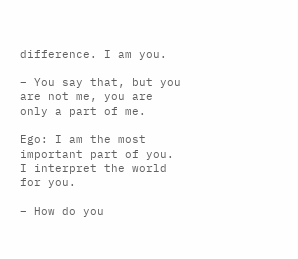difference. I am you.

– You say that, but you are not me, you are only a part of me.

Ego: I am the most important part of you. I interpret the world for you.

– How do you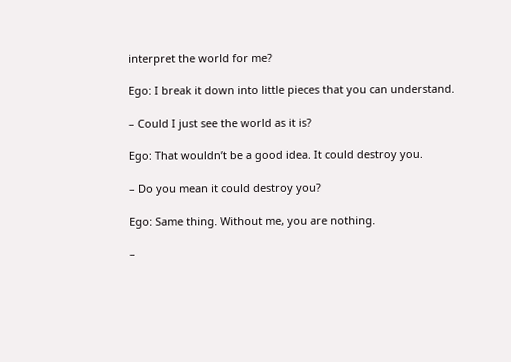interpret the world for me?

Ego: I break it down into little pieces that you can understand.

– Could I just see the world as it is?

Ego: That wouldn’t be a good idea. It could destroy you.

– Do you mean it could destroy you?

Ego: Same thing. Without me, you are nothing.

–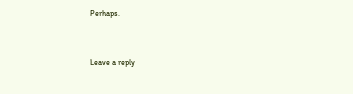Perhaps.


Leave a reply